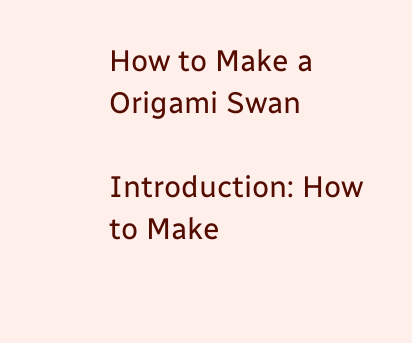How to Make a Origami Swan

Introduction: How to Make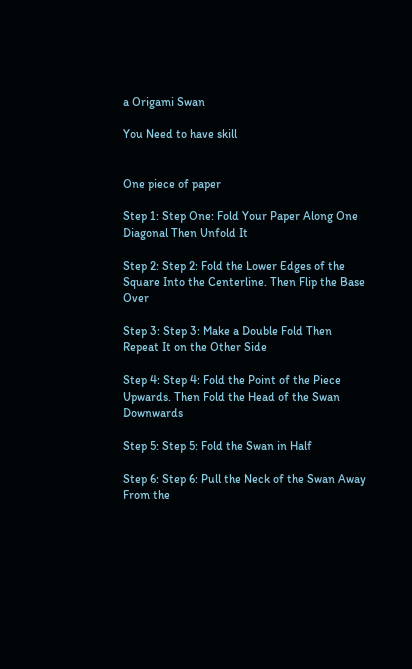a Origami Swan

You Need to have skill


One piece of paper

Step 1: Step One: Fold Your Paper Along One Diagonal Then Unfold It

Step 2: Step 2: Fold the Lower Edges of the Square Into the Centerline. Then Flip the Base Over

Step 3: Step 3: Make a Double Fold Then Repeat It on the Other Side

Step 4: Step 4: Fold the Point of the Piece Upwards. Then Fold the Head of the Swan Downwards

Step 5: Step 5: Fold the Swan in Half

Step 6: Step 6: Pull the Neck of the Swan Away From the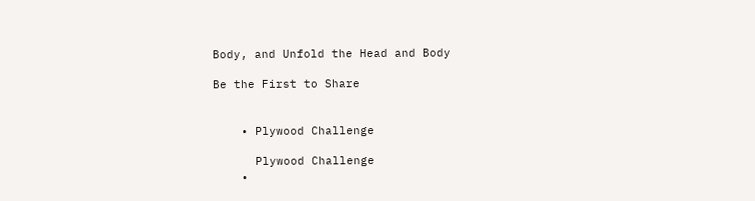Body, and Unfold the Head and Body

Be the First to Share


    • Plywood Challenge

      Plywood Challenge
    •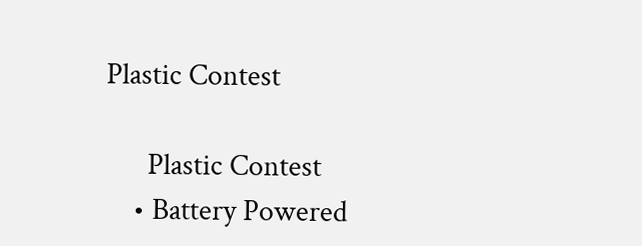Plastic Contest

      Plastic Contest
    • Battery Powered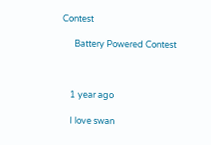Contest

      Battery Powered Contest



    1 year ago

    I love swan